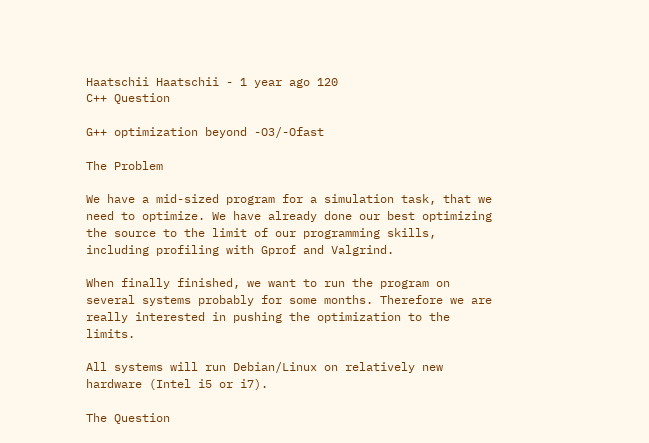Haatschii Haatschii - 1 year ago 120
C++ Question

G++ optimization beyond -O3/-Ofast

The Problem

We have a mid-sized program for a simulation task, that we need to optimize. We have already done our best optimizing the source to the limit of our programming skills, including profiling with Gprof and Valgrind.

When finally finished, we want to run the program on several systems probably for some months. Therefore we are really interested in pushing the optimization to the limits.

All systems will run Debian/Linux on relatively new hardware (Intel i5 or i7).

The Question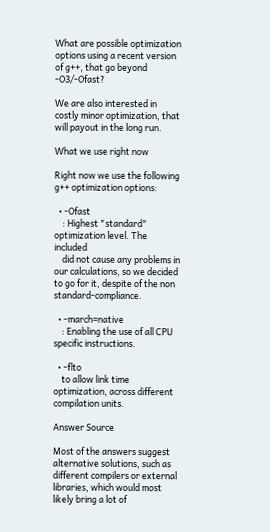What are possible optimization options using a recent version of g++, that go beyond -O3/-Ofast?

We are also interested in costly minor optimization, that will payout in the long run.

What we use right now

Right now we use the following g++ optimization options:

  • -Ofast
    : Highest "standard" optimization level. The included
    did not cause any problems in our calculations, so we decided to go for it, despite of the non standard-compliance.

  • -march=native
    : Enabling the use of all CPU specific instructions.

  • -flto
    to allow link time optimization, across different compilation units.

Answer Source

Most of the answers suggest alternative solutions, such as different compilers or external libraries, which would most likely bring a lot of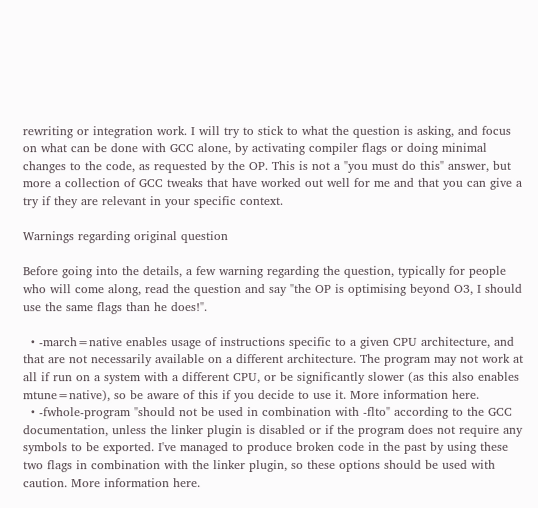rewriting or integration work. I will try to stick to what the question is asking, and focus on what can be done with GCC alone, by activating compiler flags or doing minimal changes to the code, as requested by the OP. This is not a "you must do this" answer, but more a collection of GCC tweaks that have worked out well for me and that you can give a try if they are relevant in your specific context.

Warnings regarding original question

Before going into the details, a few warning regarding the question, typically for people who will come along, read the question and say "the OP is optimising beyond O3, I should use the same flags than he does!".

  • -march=native enables usage of instructions specific to a given CPU architecture, and that are not necessarily available on a different architecture. The program may not work at all if run on a system with a different CPU, or be significantly slower (as this also enables mtune=native), so be aware of this if you decide to use it. More information here.
  • -fwhole-program "should not be used in combination with -flto" according to the GCC documentation, unless the linker plugin is disabled or if the program does not require any symbols to be exported. I've managed to produce broken code in the past by using these two flags in combination with the linker plugin, so these options should be used with caution. More information here.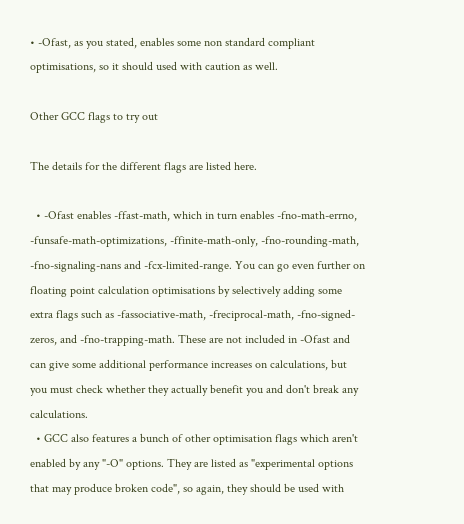• -Ofast, as you stated, enables some non standard compliant optimisations, so it should used with caution as well.

Other GCC flags to try out

The details for the different flags are listed here.

  • -Ofast enables -ffast-math, which in turn enables -fno-math-errno, -funsafe-math-optimizations, -ffinite-math-only, -fno-rounding-math, -fno-signaling-nans and -fcx-limited-range. You can go even further on floating point calculation optimisations by selectively adding some extra flags such as -fassociative-math, -freciprocal-math, -fno-signed-zeros, and -fno-trapping-math. These are not included in -Ofast and can give some additional performance increases on calculations, but you must check whether they actually benefit you and don't break any calculations.
  • GCC also features a bunch of other optimisation flags which aren't enabled by any "-O" options. They are listed as "experimental options that may produce broken code", so again, they should be used with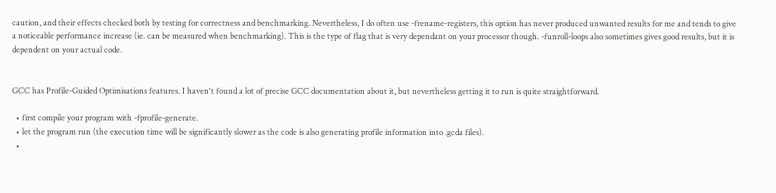caution, and their effects checked both by testing for correctness and benchmarking. Nevertheless, I do often use -frename-registers, this option has never produced unwanted results for me and tends to give a noticeable performance increase (ie. can be measured when benchmarking). This is the type of flag that is very dependant on your processor though. -funroll-loops also sometimes gives good results, but it is dependent on your actual code.


GCC has Profile-Guided Optimisations features. I haven't found a lot of precise GCC documentation about it, but nevertheless getting it to run is quite straightforward.

  • first compile your program with -fprofile-generate.
  • let the program run (the execution time will be significantly slower as the code is also generating profile information into .gcda files).
  •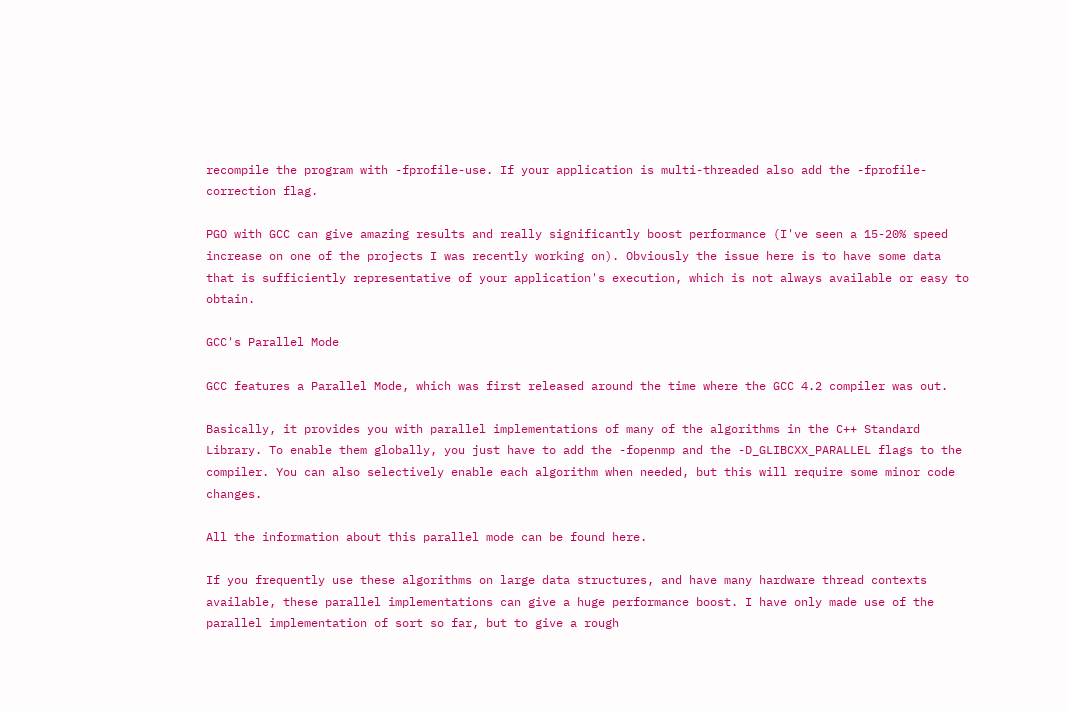recompile the program with -fprofile-use. If your application is multi-threaded also add the -fprofile-correction flag.

PGO with GCC can give amazing results and really significantly boost performance (I've seen a 15-20% speed increase on one of the projects I was recently working on). Obviously the issue here is to have some data that is sufficiently representative of your application's execution, which is not always available or easy to obtain.

GCC's Parallel Mode

GCC features a Parallel Mode, which was first released around the time where the GCC 4.2 compiler was out.

Basically, it provides you with parallel implementations of many of the algorithms in the C++ Standard Library. To enable them globally, you just have to add the -fopenmp and the -D_GLIBCXX_PARALLEL flags to the compiler. You can also selectively enable each algorithm when needed, but this will require some minor code changes.

All the information about this parallel mode can be found here.

If you frequently use these algorithms on large data structures, and have many hardware thread contexts available, these parallel implementations can give a huge performance boost. I have only made use of the parallel implementation of sort so far, but to give a rough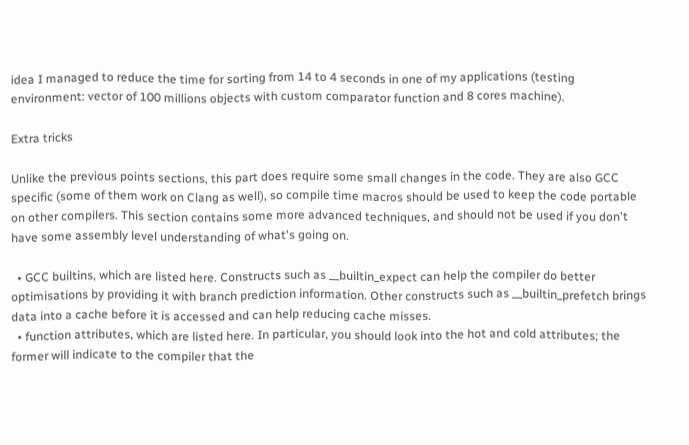idea I managed to reduce the time for sorting from 14 to 4 seconds in one of my applications (testing environment: vector of 100 millions objects with custom comparator function and 8 cores machine).

Extra tricks

Unlike the previous points sections, this part does require some small changes in the code. They are also GCC specific (some of them work on Clang as well), so compile time macros should be used to keep the code portable on other compilers. This section contains some more advanced techniques, and should not be used if you don't have some assembly level understanding of what's going on.

  • GCC builtins, which are listed here. Constructs such as __builtin_expect can help the compiler do better optimisations by providing it with branch prediction information. Other constructs such as __builtin_prefetch brings data into a cache before it is accessed and can help reducing cache misses.
  • function attributes, which are listed here. In particular, you should look into the hot and cold attributes; the former will indicate to the compiler that the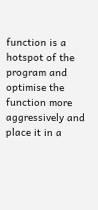function is a hotspot of the program and optimise the function more aggressively and place it in a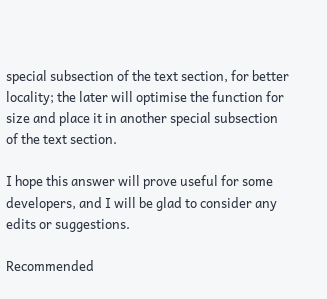special subsection of the text section, for better locality; the later will optimise the function for size and place it in another special subsection of the text section.

I hope this answer will prove useful for some developers, and I will be glad to consider any edits or suggestions.

Recommended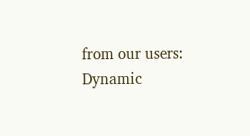from our users: Dynamic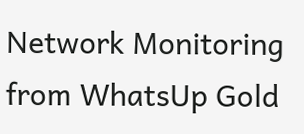Network Monitoring from WhatsUp Gold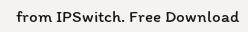from IPSwitch. Free Download